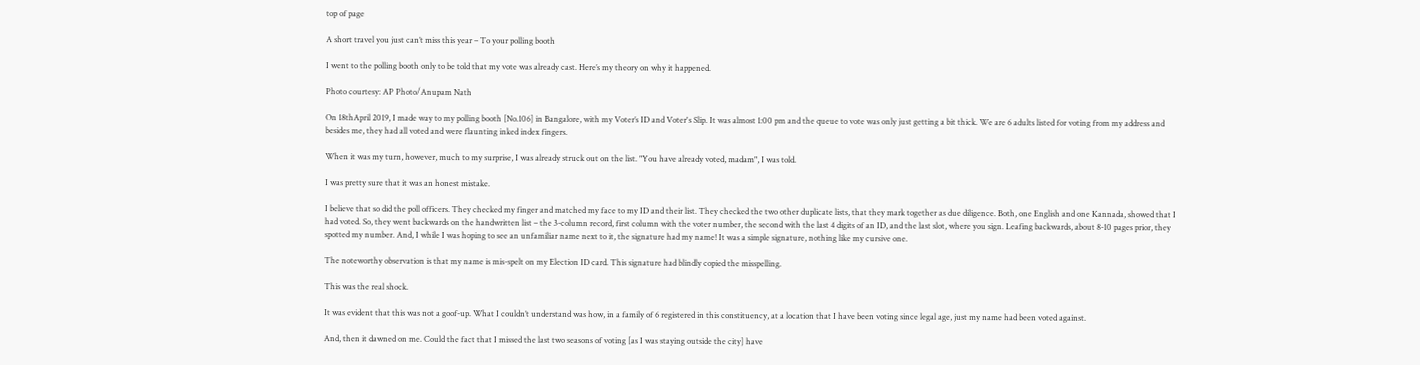top of page

A short travel you just can’t miss this year – To your polling booth

I went to the polling booth only to be told that my vote was already cast. Here’s my theory on why it happened.

Photo courtesy: AP Photo/Anupam Nath

On 18thApril 2019, I made way to my polling booth [No.106] in Bangalore, with my Voter’s ID and Voter's Slip. It was almost 1:00 pm and the queue to vote was only just getting a bit thick. We are 6 adults listed for voting from my address and besides me, they had all voted and were flaunting inked index fingers.

When it was my turn, however, much to my surprise, I was already struck out on the list. "You have already voted, madam", I was told.

I was pretty sure that it was an honest mistake.

I believe that so did the poll officers. They checked my finger and matched my face to my ID and their list. They checked the two other duplicate lists, that they mark together as due diligence. Both, one English and one Kannada, showed that I had voted. So, they went backwards on the handwritten list – the 3-column record, first column with the voter number, the second with the last 4 digits of an ID, and the last slot, where you sign. Leafing backwards, about 8-10 pages prior, they spotted my number. And, I while I was hoping to see an unfamiliar name next to it, the signature had my name! It was a simple signature, nothing like my cursive one.

The noteworthy observation is that my name is mis-spelt on my Election ID card. This signature had blindly copied the misspelling.

This was the real shock.

It was evident that this was not a goof-up. What I couldn’t understand was how, in a family of 6 registered in this constituency, at a location that I have been voting since legal age, just my name had been voted against.

And, then it dawned on me. Could the fact that I missed the last two seasons of voting [as I was staying outside the city] have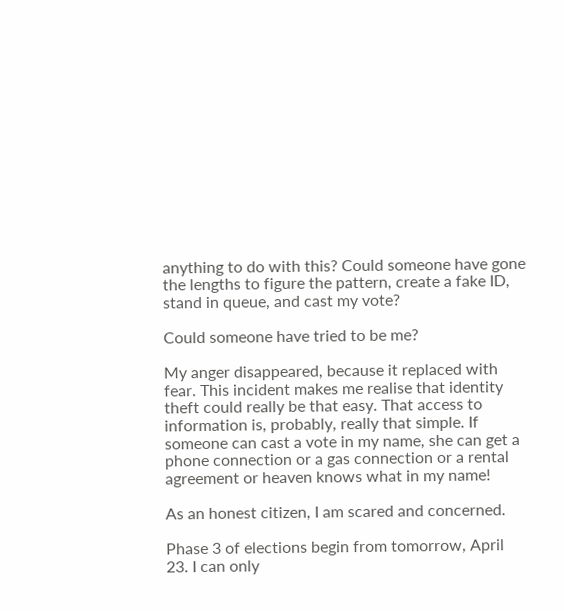anything to do with this? Could someone have gone the lengths to figure the pattern, create a fake ID, stand in queue, and cast my vote?

Could someone have tried to be me?

My anger disappeared, because it replaced with fear. This incident makes me realise that identity theft could really be that easy. That access to information is, probably, really that simple. If someone can cast a vote in my name, she can get a phone connection or a gas connection or a rental agreement or heaven knows what in my name!

As an honest citizen, I am scared and concerned.

Phase 3 of elections begin from tomorrow, April 23. I can only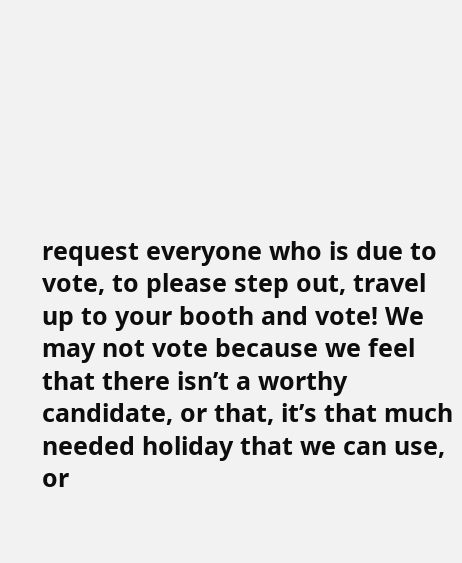request everyone who is due to vote, to please step out, travel up to your booth and vote! We may not vote because we feel that there isn’t a worthy candidate, or that, it’s that much needed holiday that we can use, or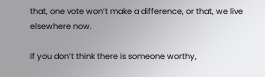that, one vote won’t make a difference, or that, we live elsewhere now.

If you don’t think there is someone worthy,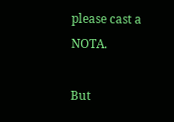please cast a NOTA.

But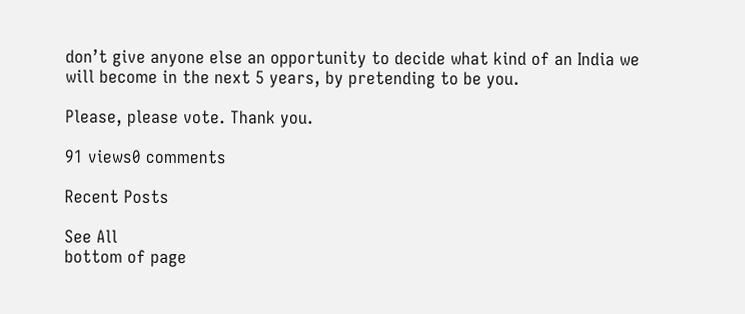don’t give anyone else an opportunity to decide what kind of an India we will become in the next 5 years, by pretending to be you.

Please, please vote. Thank you.

91 views0 comments

Recent Posts

See All
bottom of page